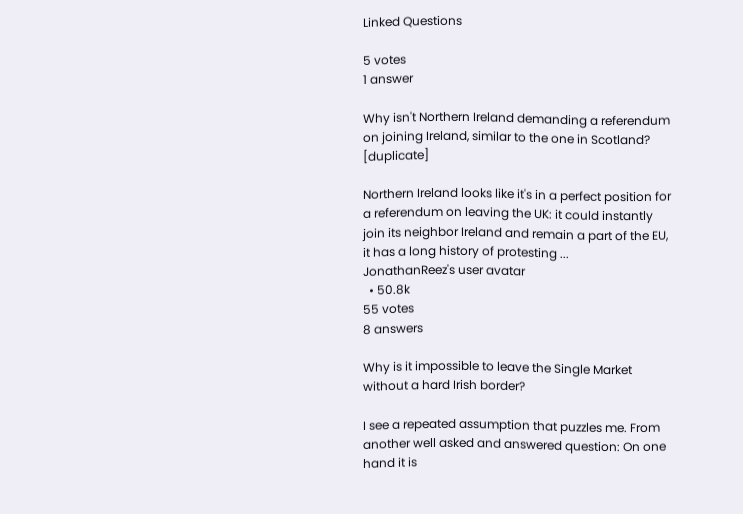Linked Questions

5 votes
1 answer

Why isn't Northern Ireland demanding a referendum on joining Ireland, similar to the one in Scotland? [duplicate]

Northern Ireland looks like it's in a perfect position for a referendum on leaving the UK: it could instantly join its neighbor Ireland and remain a part of the EU, it has a long history of protesting ...
JonathanReez's user avatar
  • 50.8k
55 votes
8 answers

Why is it impossible to leave the Single Market without a hard Irish border?

I see a repeated assumption that puzzles me. From another well asked and answered question: On one hand it is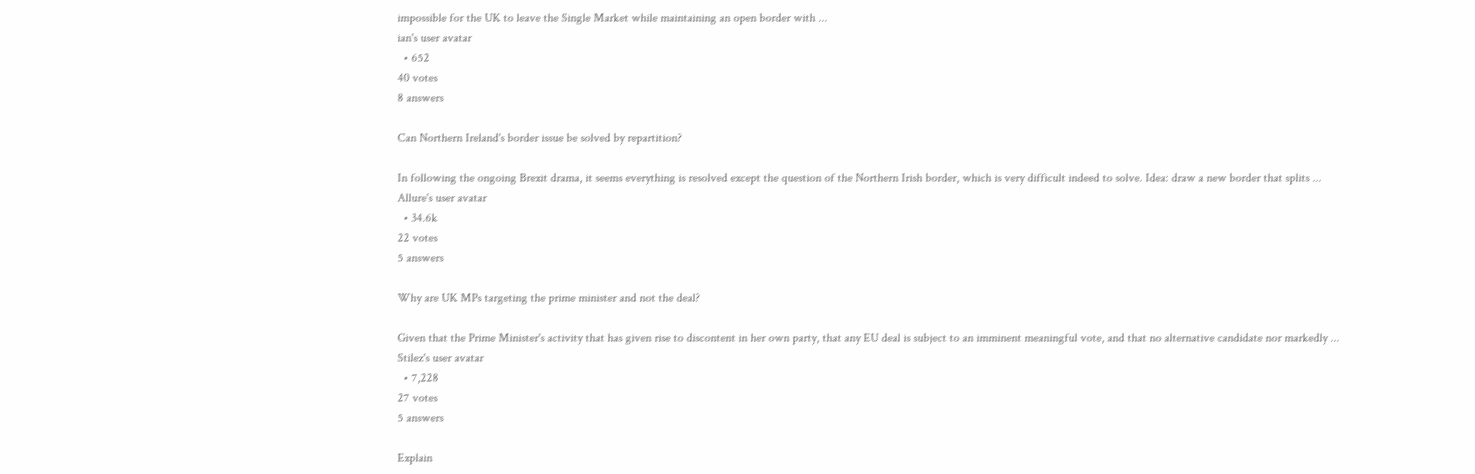impossible for the UK to leave the Single Market while maintaining an open border with ...
ian's user avatar
  • 652
40 votes
8 answers

Can Northern Ireland's border issue be solved by repartition?

In following the ongoing Brexit drama, it seems everything is resolved except the question of the Northern Irish border, which is very difficult indeed to solve. Idea: draw a new border that splits ...
Allure's user avatar
  • 34.6k
22 votes
5 answers

Why are UK MPs targeting the prime minister and not the deal?

Given that the Prime Minister's activity that has given rise to discontent in her own party, that any EU deal is subject to an imminent meaningful vote, and that no alternative candidate nor markedly ...
Stilez's user avatar
  • 7,228
27 votes
5 answers

Explain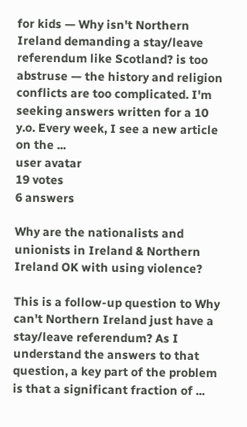for kids — Why isn't Northern Ireland demanding a stay/leave referendum like Scotland? is too abstruse — the history and religion conflicts are too complicated. I'm seeking answers written for a 10 y.o. Every week, I see a new article on the ...
user avatar
19 votes
6 answers

Why are the nationalists and unionists in Ireland & Northern Ireland OK with using violence?

This is a follow-up question to Why can't Northern Ireland just have a stay/leave referendum? As I understand the answers to that question, a key part of the problem is that a significant fraction of ...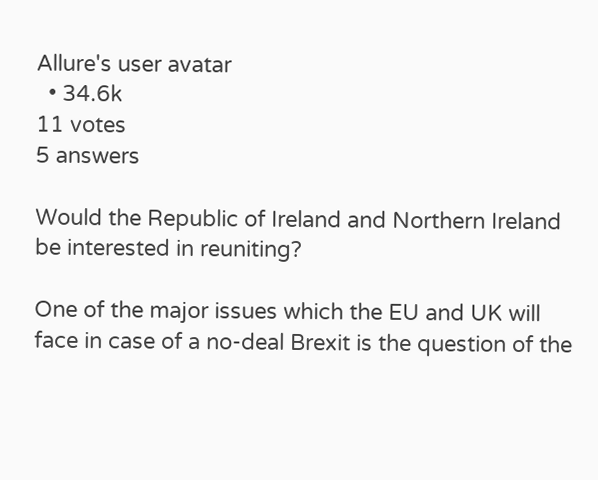Allure's user avatar
  • 34.6k
11 votes
5 answers

Would the Republic of Ireland and Northern Ireland be interested in reuniting?

One of the major issues which the EU and UK will face in case of a no-deal Brexit is the question of the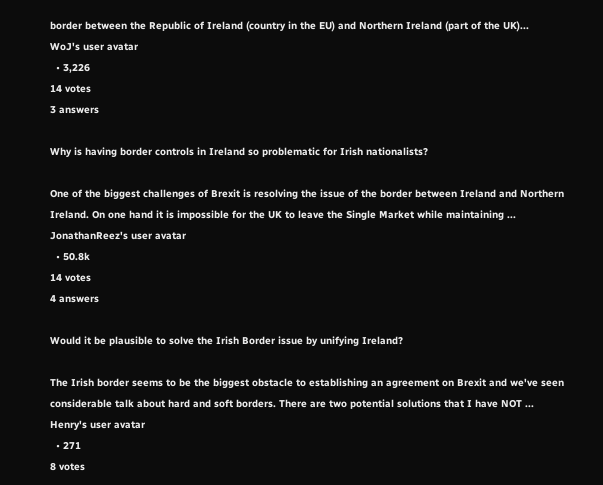border between the Republic of Ireland (country in the EU) and Northern Ireland (part of the UK)...
WoJ's user avatar
  • 3,226
14 votes
3 answers

Why is having border controls in Ireland so problematic for Irish nationalists?

One of the biggest challenges of Brexit is resolving the issue of the border between Ireland and Northern Ireland. On one hand it is impossible for the UK to leave the Single Market while maintaining ...
JonathanReez's user avatar
  • 50.8k
14 votes
4 answers

Would it be plausible to solve the Irish Border issue by unifying Ireland?

The Irish border seems to be the biggest obstacle to establishing an agreement on Brexit and we've seen considerable talk about hard and soft borders. There are two potential solutions that I have NOT ...
Henry's user avatar
  • 271
8 votes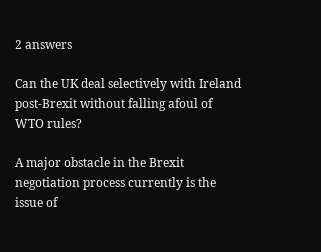2 answers

Can the UK deal selectively with Ireland post-Brexit without falling afoul of WTO rules?

A major obstacle in the Brexit negotiation process currently is the issue of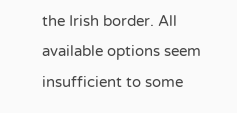the Irish border. All available options seem insufficient to some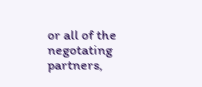or all of the negotating partners,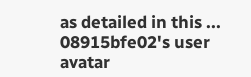as detailed in this ...
08915bfe02's user avatar